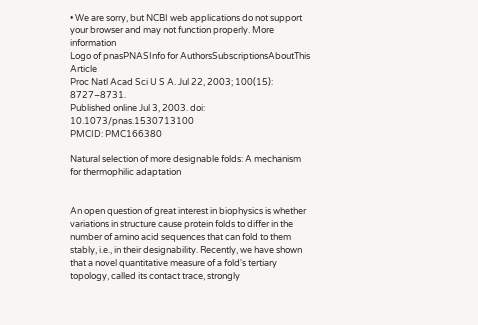• We are sorry, but NCBI web applications do not support your browser and may not function properly. More information
Logo of pnasPNASInfo for AuthorsSubscriptionsAboutThis Article
Proc Natl Acad Sci U S A. Jul 22, 2003; 100(15): 8727–8731.
Published online Jul 3, 2003. doi:  10.1073/pnas.1530713100
PMCID: PMC166380

Natural selection of more designable folds: A mechanism for thermophilic adaptation


An open question of great interest in biophysics is whether variations in structure cause protein folds to differ in the number of amino acid sequences that can fold to them stably, i.e., in their designability. Recently, we have shown that a novel quantitative measure of a fold's tertiary topology, called its contact trace, strongly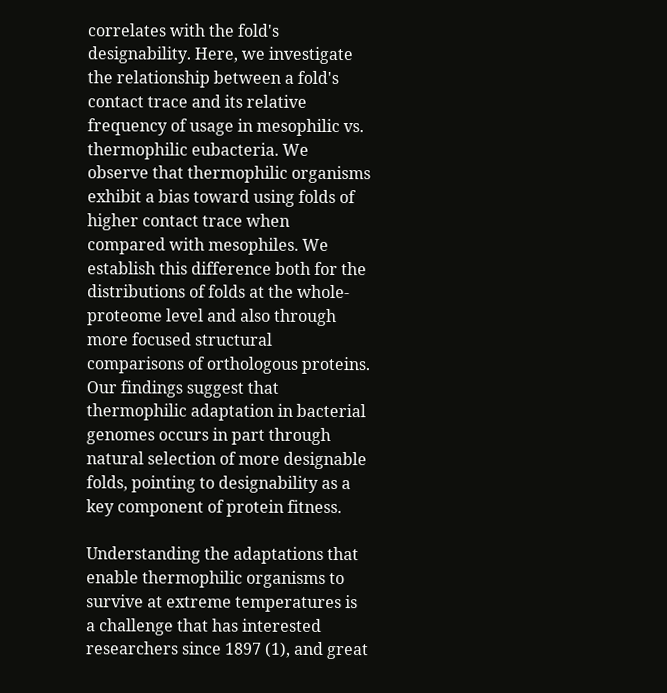correlates with the fold's designability. Here, we investigate the relationship between a fold's contact trace and its relative frequency of usage in mesophilic vs. thermophilic eubacteria. We observe that thermophilic organisms exhibit a bias toward using folds of higher contact trace when compared with mesophiles. We establish this difference both for the distributions of folds at the whole-proteome level and also through more focused structural comparisons of orthologous proteins. Our findings suggest that thermophilic adaptation in bacterial genomes occurs in part through natural selection of more designable folds, pointing to designability as a key component of protein fitness.

Understanding the adaptations that enable thermophilic organisms to survive at extreme temperatures is a challenge that has interested researchers since 1897 (1), and great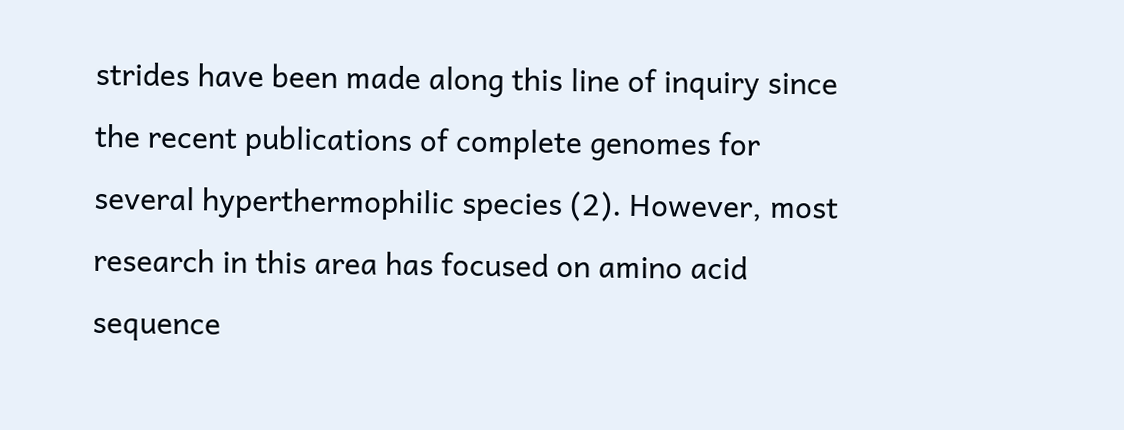strides have been made along this line of inquiry since the recent publications of complete genomes for several hyperthermophilic species (2). However, most research in this area has focused on amino acid sequence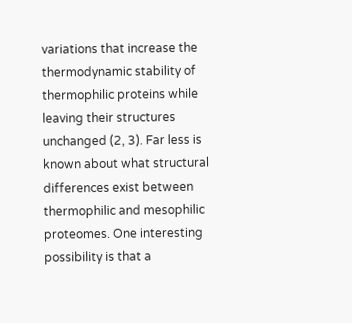variations that increase the thermodynamic stability of thermophilic proteins while leaving their structures unchanged (2, 3). Far less is known about what structural differences exist between thermophilic and mesophilic proteomes. One interesting possibility is that a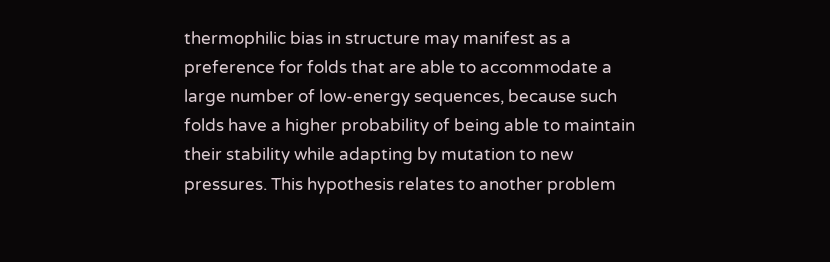thermophilic bias in structure may manifest as a preference for folds that are able to accommodate a large number of low-energy sequences, because such folds have a higher probability of being able to maintain their stability while adapting by mutation to new pressures. This hypothesis relates to another problem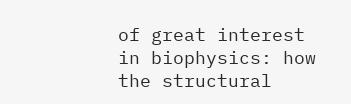of great interest in biophysics: how the structural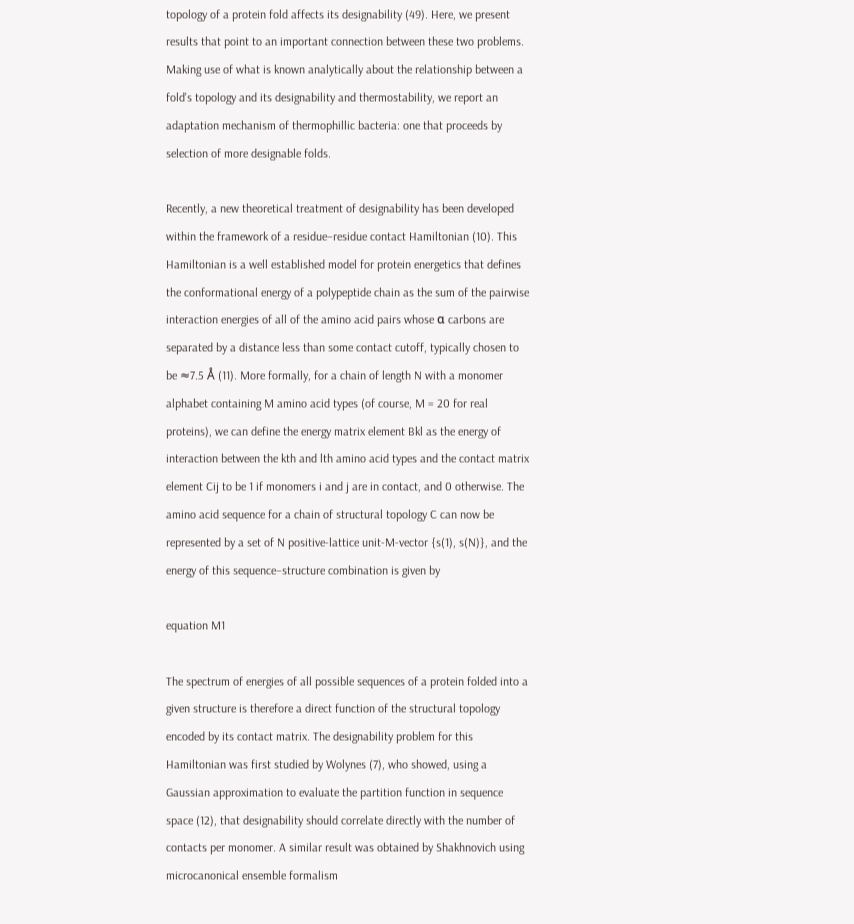topology of a protein fold affects its designability (49). Here, we present results that point to an important connection between these two problems. Making use of what is known analytically about the relationship between a fold's topology and its designability and thermostability, we report an adaptation mechanism of thermophillic bacteria: one that proceeds by selection of more designable folds.

Recently, a new theoretical treatment of designability has been developed within the framework of a residue–residue contact Hamiltonian (10). This Hamiltonian is a well established model for protein energetics that defines the conformational energy of a polypeptide chain as the sum of the pairwise interaction energies of all of the amino acid pairs whose α carbons are separated by a distance less than some contact cutoff, typically chosen to be ≈7.5 Å (11). More formally, for a chain of length N with a monomer alphabet containing M amino acid types (of course, M = 20 for real proteins), we can define the energy matrix element Bkl as the energy of interaction between the kth and lth amino acid types and the contact matrix element Cij to be 1 if monomers i and j are in contact, and 0 otherwise. The amino acid sequence for a chain of structural topology C can now be represented by a set of N positive-lattice unit-M-vector {s(1), s(N)}, and the energy of this sequence–structure combination is given by

equation M1

The spectrum of energies of all possible sequences of a protein folded into a given structure is therefore a direct function of the structural topology encoded by its contact matrix. The designability problem for this Hamiltonian was first studied by Wolynes (7), who showed, using a Gaussian approximation to evaluate the partition function in sequence space (12), that designability should correlate directly with the number of contacts per monomer. A similar result was obtained by Shakhnovich using microcanonical ensemble formalism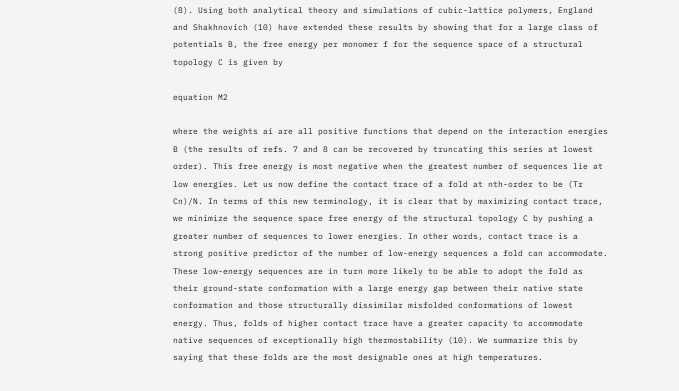(8). Using both analytical theory and simulations of cubic-lattice polymers, England and Shakhnovich (10) have extended these results by showing that for a large class of potentials B, the free energy per monomer f for the sequence space of a structural topology C is given by

equation M2

where the weights ai are all positive functions that depend on the interaction energies B (the results of refs. 7 and 8 can be recovered by truncating this series at lowest order). This free energy is most negative when the greatest number of sequences lie at low energies. Let us now define the contact trace of a fold at nth-order to be (Tr Cn)/N. In terms of this new terminology, it is clear that by maximizing contact trace, we minimize the sequence space free energy of the structural topology C by pushing a greater number of sequences to lower energies. In other words, contact trace is a strong positive predictor of the number of low-energy sequences a fold can accommodate. These low-energy sequences are in turn more likely to be able to adopt the fold as their ground-state conformation with a large energy gap between their native state conformation and those structurally dissimilar misfolded conformations of lowest energy. Thus, folds of higher contact trace have a greater capacity to accommodate native sequences of exceptionally high thermostability (10). We summarize this by saying that these folds are the most designable ones at high temperatures.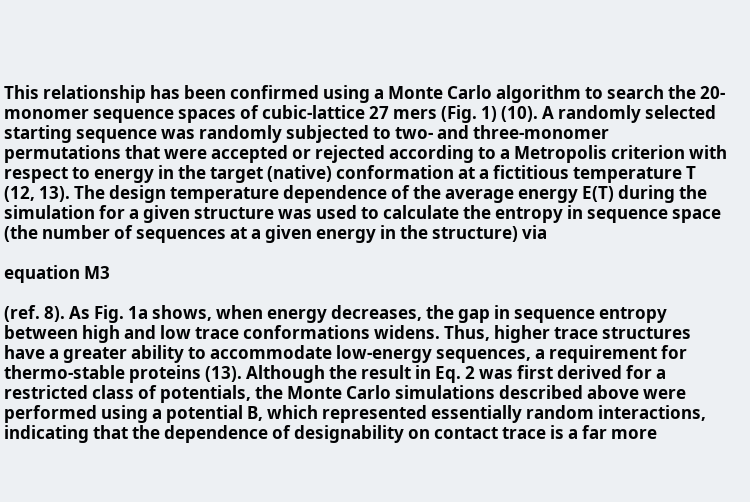This relationship has been confirmed using a Monte Carlo algorithm to search the 20-monomer sequence spaces of cubic-lattice 27 mers (Fig. 1) (10). A randomly selected starting sequence was randomly subjected to two- and three-monomer permutations that were accepted or rejected according to a Metropolis criterion with respect to energy in the target (native) conformation at a fictitious temperature T (12, 13). The design temperature dependence of the average energy E(T) during the simulation for a given structure was used to calculate the entropy in sequence space (the number of sequences at a given energy in the structure) via

equation M3

(ref. 8). As Fig. 1a shows, when energy decreases, the gap in sequence entropy between high and low trace conformations widens. Thus, higher trace structures have a greater ability to accommodate low-energy sequences, a requirement for thermo-stable proteins (13). Although the result in Eq. 2 was first derived for a restricted class of potentials, the Monte Carlo simulations described above were performed using a potential B, which represented essentially random interactions, indicating that the dependence of designability on contact trace is a far more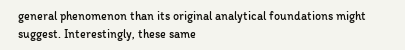general phenomenon than its original analytical foundations might suggest. Interestingly, these same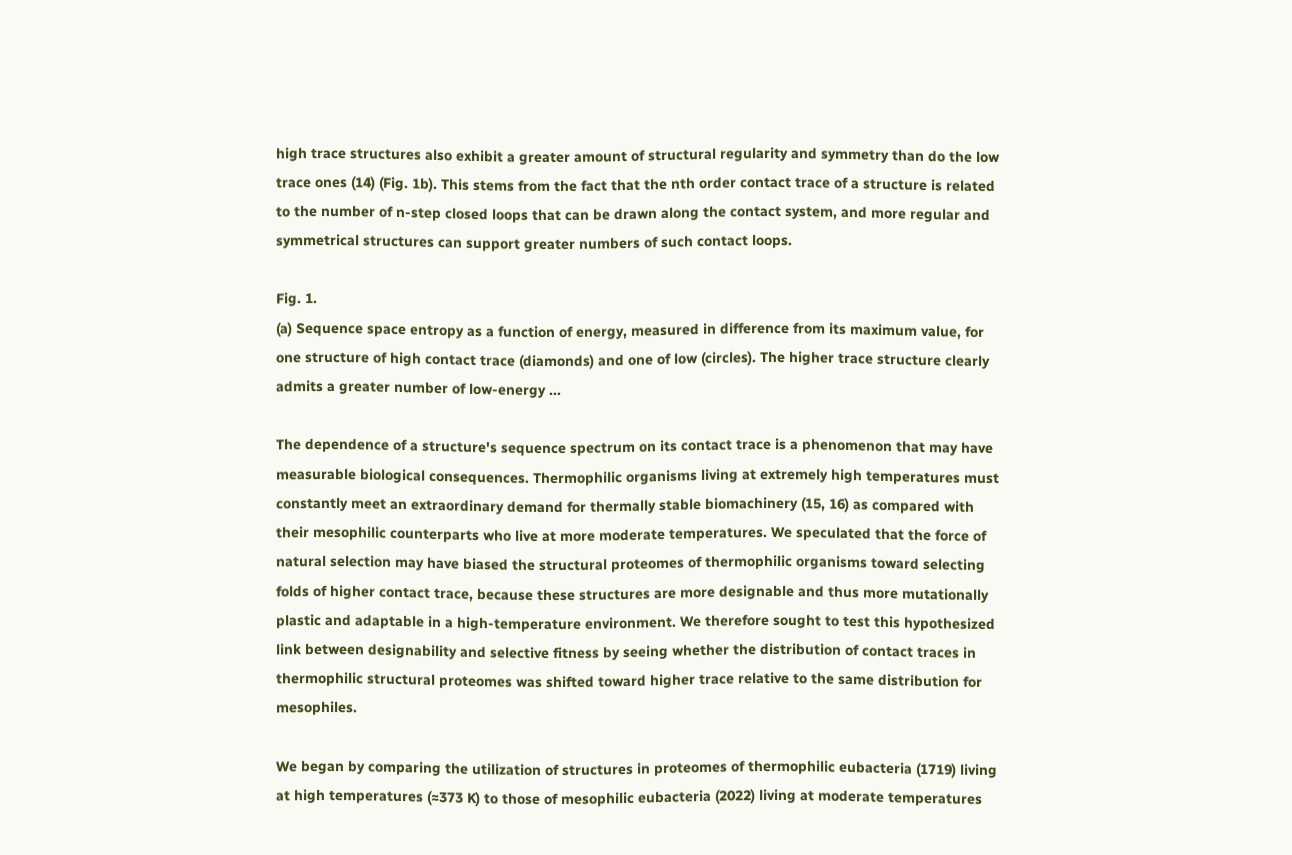high trace structures also exhibit a greater amount of structural regularity and symmetry than do the low trace ones (14) (Fig. 1b). This stems from the fact that the nth order contact trace of a structure is related to the number of n-step closed loops that can be drawn along the contact system, and more regular and symmetrical structures can support greater numbers of such contact loops.

Fig. 1.
(a) Sequence space entropy as a function of energy, measured in difference from its maximum value, for one structure of high contact trace (diamonds) and one of low (circles). The higher trace structure clearly admits a greater number of low-energy ...

The dependence of a structure's sequence spectrum on its contact trace is a phenomenon that may have measurable biological consequences. Thermophilic organisms living at extremely high temperatures must constantly meet an extraordinary demand for thermally stable biomachinery (15, 16) as compared with their mesophilic counterparts who live at more moderate temperatures. We speculated that the force of natural selection may have biased the structural proteomes of thermophilic organisms toward selecting folds of higher contact trace, because these structures are more designable and thus more mutationally plastic and adaptable in a high-temperature environment. We therefore sought to test this hypothesized link between designability and selective fitness by seeing whether the distribution of contact traces in thermophilic structural proteomes was shifted toward higher trace relative to the same distribution for mesophiles.

We began by comparing the utilization of structures in proteomes of thermophilic eubacteria (1719) living at high temperatures (≈373 K) to those of mesophilic eubacteria (2022) living at moderate temperatures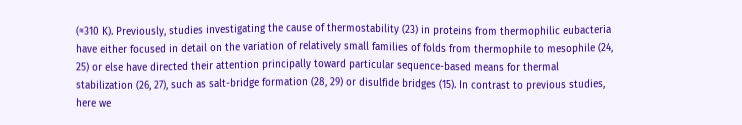(≈310 K). Previously, studies investigating the cause of thermostability (23) in proteins from thermophilic eubacteria have either focused in detail on the variation of relatively small families of folds from thermophile to mesophile (24, 25) or else have directed their attention principally toward particular sequence-based means for thermal stabilization (26, 27), such as salt-bridge formation (28, 29) or disulfide bridges (15). In contrast to previous studies, here we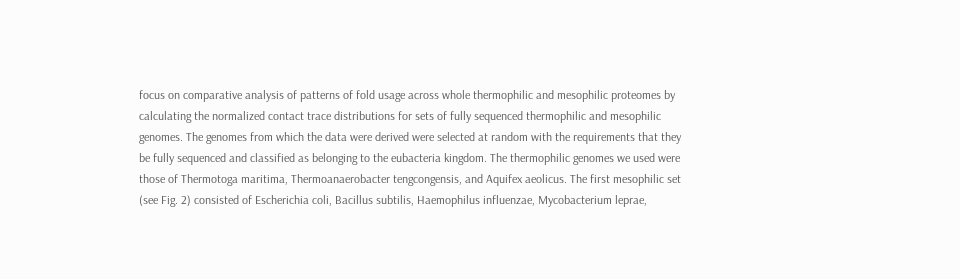focus on comparative analysis of patterns of fold usage across whole thermophilic and mesophilic proteomes by calculating the normalized contact trace distributions for sets of fully sequenced thermophilic and mesophilic genomes. The genomes from which the data were derived were selected at random with the requirements that they be fully sequenced and classified as belonging to the eubacteria kingdom. The thermophilic genomes we used were those of Thermotoga maritima, Thermoanaerobacter tengcongensis, and Aquifex aeolicus. The first mesophilic set (see Fig. 2) consisted of Escherichia coli, Bacillus subtilis, Haemophilus influenzae, Mycobacterium leprae,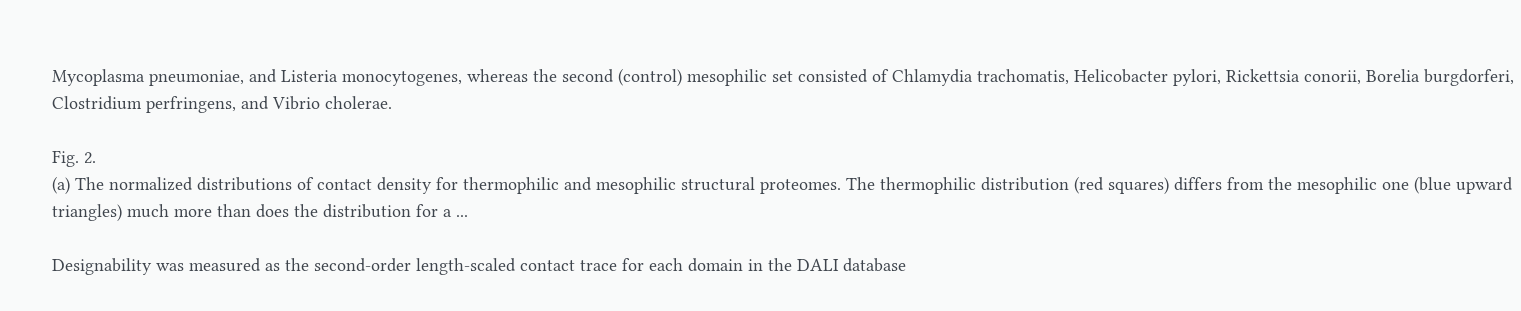Mycoplasma pneumoniae, and Listeria monocytogenes, whereas the second (control) mesophilic set consisted of Chlamydia trachomatis, Helicobacter pylori, Rickettsia conorii, Borelia burgdorferi, Clostridium perfringens, and Vibrio cholerae.

Fig. 2.
(a) The normalized distributions of contact density for thermophilic and mesophilic structural proteomes. The thermophilic distribution (red squares) differs from the mesophilic one (blue upward triangles) much more than does the distribution for a ...

Designability was measured as the second-order length-scaled contact trace for each domain in the DALI database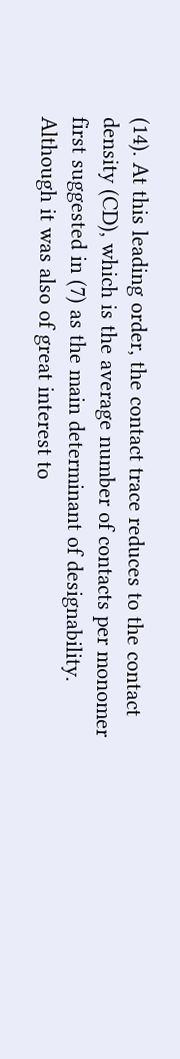(14). At this leading order, the contact trace reduces to the contact density (CD), which is the average number of contacts per monomer first suggested in (7) as the main determinant of designability. Although it was also of great interest to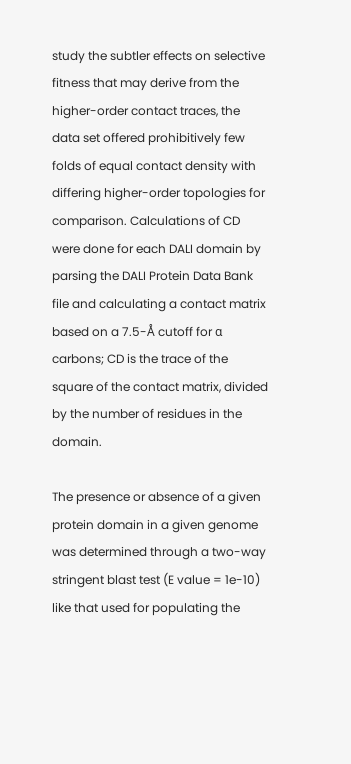study the subtler effects on selective fitness that may derive from the higher-order contact traces, the data set offered prohibitively few folds of equal contact density with differing higher-order topologies for comparison. Calculations of CD were done for each DALI domain by parsing the DALI Protein Data Bank file and calculating a contact matrix based on a 7.5-Å cutoff for α carbons; CD is the trace of the square of the contact matrix, divided by the number of residues in the domain.

The presence or absence of a given protein domain in a given genome was determined through a two-way stringent blast test (E value = 1e-10) like that used for populating the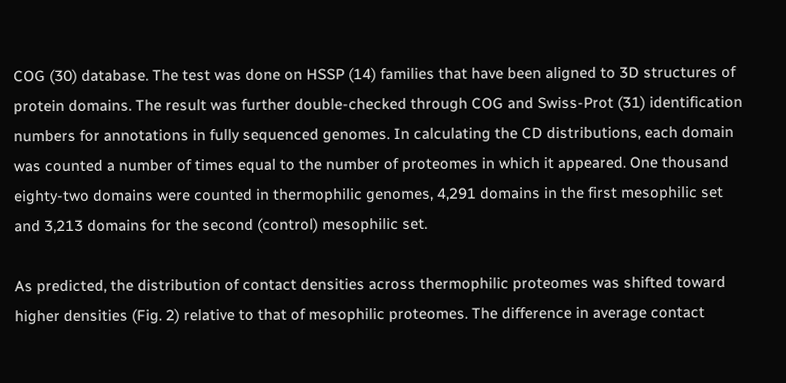COG (30) database. The test was done on HSSP (14) families that have been aligned to 3D structures of protein domains. The result was further double-checked through COG and Swiss-Prot (31) identification numbers for annotations in fully sequenced genomes. In calculating the CD distributions, each domain was counted a number of times equal to the number of proteomes in which it appeared. One thousand eighty-two domains were counted in thermophilic genomes, 4,291 domains in the first mesophilic set and 3,213 domains for the second (control) mesophilic set.

As predicted, the distribution of contact densities across thermophilic proteomes was shifted toward higher densities (Fig. 2) relative to that of mesophilic proteomes. The difference in average contact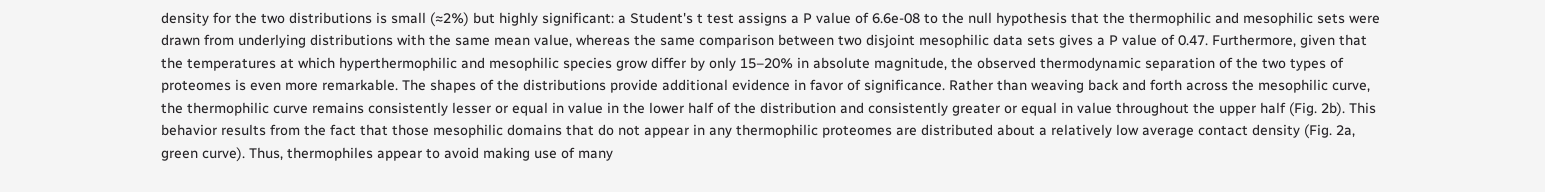density for the two distributions is small (≈2%) but highly significant: a Student's t test assigns a P value of 6.6e-08 to the null hypothesis that the thermophilic and mesophilic sets were drawn from underlying distributions with the same mean value, whereas the same comparison between two disjoint mesophilic data sets gives a P value of 0.47. Furthermore, given that the temperatures at which hyperthermophilic and mesophilic species grow differ by only 15–20% in absolute magnitude, the observed thermodynamic separation of the two types of proteomes is even more remarkable. The shapes of the distributions provide additional evidence in favor of significance. Rather than weaving back and forth across the mesophilic curve, the thermophilic curve remains consistently lesser or equal in value in the lower half of the distribution and consistently greater or equal in value throughout the upper half (Fig. 2b). This behavior results from the fact that those mesophilic domains that do not appear in any thermophilic proteomes are distributed about a relatively low average contact density (Fig. 2a, green curve). Thus, thermophiles appear to avoid making use of many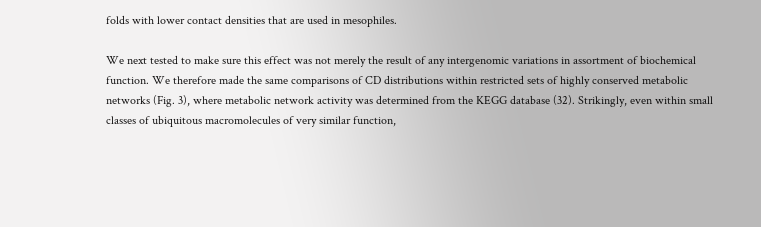folds with lower contact densities that are used in mesophiles.

We next tested to make sure this effect was not merely the result of any intergenomic variations in assortment of biochemical function. We therefore made the same comparisons of CD distributions within restricted sets of highly conserved metabolic networks (Fig. 3), where metabolic network activity was determined from the KEGG database (32). Strikingly, even within small classes of ubiquitous macromolecules of very similar function,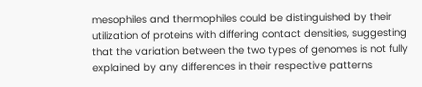mesophiles and thermophiles could be distinguished by their utilization of proteins with differing contact densities, suggesting that the variation between the two types of genomes is not fully explained by any differences in their respective patterns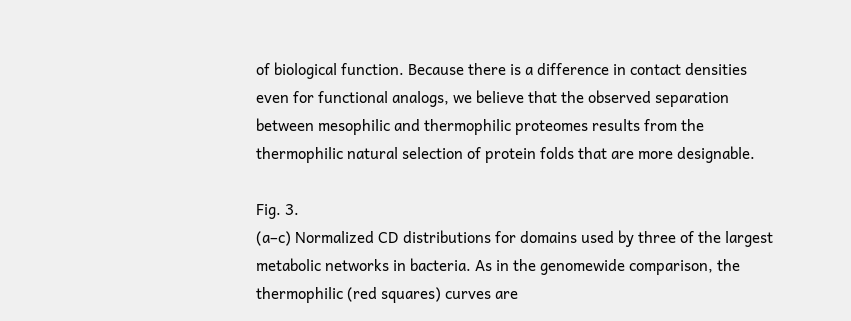of biological function. Because there is a difference in contact densities even for functional analogs, we believe that the observed separation between mesophilic and thermophilic proteomes results from the thermophilic natural selection of protein folds that are more designable.

Fig. 3.
(a–c) Normalized CD distributions for domains used by three of the largest metabolic networks in bacteria. As in the genomewide comparison, the thermophilic (red squares) curves are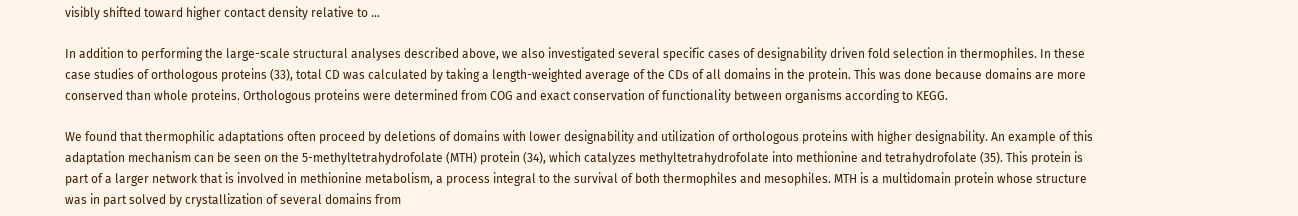visibly shifted toward higher contact density relative to ...

In addition to performing the large-scale structural analyses described above, we also investigated several specific cases of designability driven fold selection in thermophiles. In these case studies of orthologous proteins (33), total CD was calculated by taking a length-weighted average of the CDs of all domains in the protein. This was done because domains are more conserved than whole proteins. Orthologous proteins were determined from COG and exact conservation of functionality between organisms according to KEGG.

We found that thermophilic adaptations often proceed by deletions of domains with lower designability and utilization of orthologous proteins with higher designability. An example of this adaptation mechanism can be seen on the 5-methyltetrahydrofolate (MTH) protein (34), which catalyzes methyltetrahydrofolate into methionine and tetrahydrofolate (35). This protein is part of a larger network that is involved in methionine metabolism, a process integral to the survival of both thermophiles and mesophiles. MTH is a multidomain protein whose structure was in part solved by crystallization of several domains from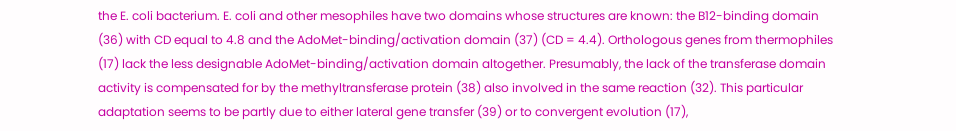the E. coli bacterium. E. coli and other mesophiles have two domains whose structures are known: the B12-binding domain (36) with CD equal to 4.8 and the AdoMet-binding/activation domain (37) (CD = 4.4). Orthologous genes from thermophiles (17) lack the less designable AdoMet-binding/activation domain altogether. Presumably, the lack of the transferase domain activity is compensated for by the methyltransferase protein (38) also involved in the same reaction (32). This particular adaptation seems to be partly due to either lateral gene transfer (39) or to convergent evolution (17),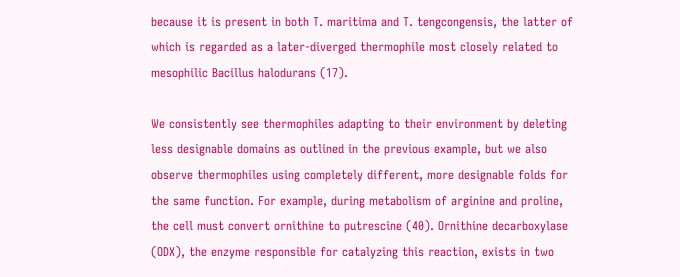because it is present in both T. maritima and T. tengcongensis, the latter of which is regarded as a later-diverged thermophile most closely related to mesophilic Bacillus halodurans (17).

We consistently see thermophiles adapting to their environment by deleting less designable domains as outlined in the previous example, but we also observe thermophiles using completely different, more designable folds for the same function. For example, during metabolism of arginine and proline, the cell must convert ornithine to putrescine (40). Ornithine decarboxylase (ODX), the enzyme responsible for catalyzing this reaction, exists in two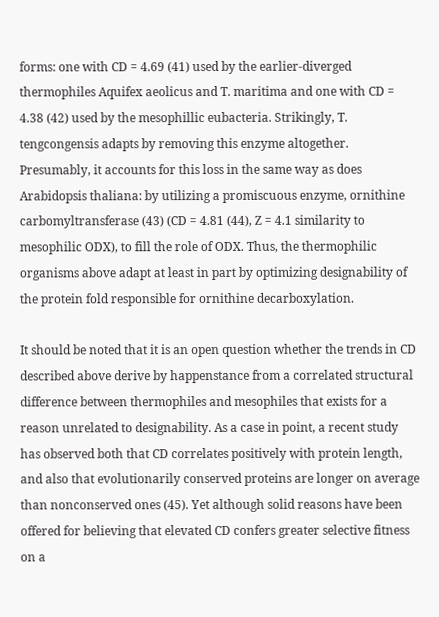forms: one with CD = 4.69 (41) used by the earlier-diverged thermophiles Aquifex aeolicus and T. maritima and one with CD = 4.38 (42) used by the mesophillic eubacteria. Strikingly, T. tengcongensis adapts by removing this enzyme altogether. Presumably, it accounts for this loss in the same way as does Arabidopsis thaliana: by utilizing a promiscuous enzyme, ornithine carbomyltransferase (43) (CD = 4.81 (44), Z = 4.1 similarity to mesophilic ODX), to fill the role of ODX. Thus, the thermophilic organisms above adapt at least in part by optimizing designability of the protein fold responsible for ornithine decarboxylation.

It should be noted that it is an open question whether the trends in CD described above derive by happenstance from a correlated structural difference between thermophiles and mesophiles that exists for a reason unrelated to designability. As a case in point, a recent study has observed both that CD correlates positively with protein length, and also that evolutionarily conserved proteins are longer on average than nonconserved ones (45). Yet although solid reasons have been offered for believing that elevated CD confers greater selective fitness on a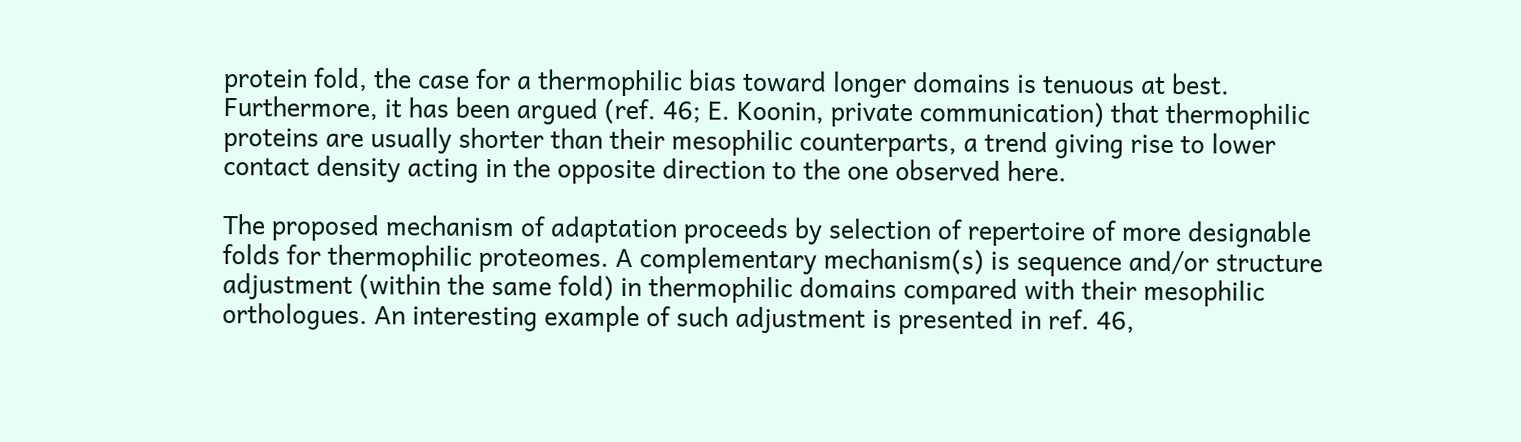protein fold, the case for a thermophilic bias toward longer domains is tenuous at best. Furthermore, it has been argued (ref. 46; E. Koonin, private communication) that thermophilic proteins are usually shorter than their mesophilic counterparts, a trend giving rise to lower contact density acting in the opposite direction to the one observed here.

The proposed mechanism of adaptation proceeds by selection of repertoire of more designable folds for thermophilic proteomes. A complementary mechanism(s) is sequence and/or structure adjustment (within the same fold) in thermophilic domains compared with their mesophilic orthologues. An interesting example of such adjustment is presented in ref. 46,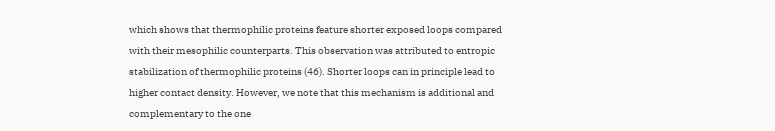which shows that thermophilic proteins feature shorter exposed loops compared with their mesophilic counterparts. This observation was attributed to entropic stabilization of thermophilic proteins (46). Shorter loops can in principle lead to higher contact density. However, we note that this mechanism is additional and complementary to the one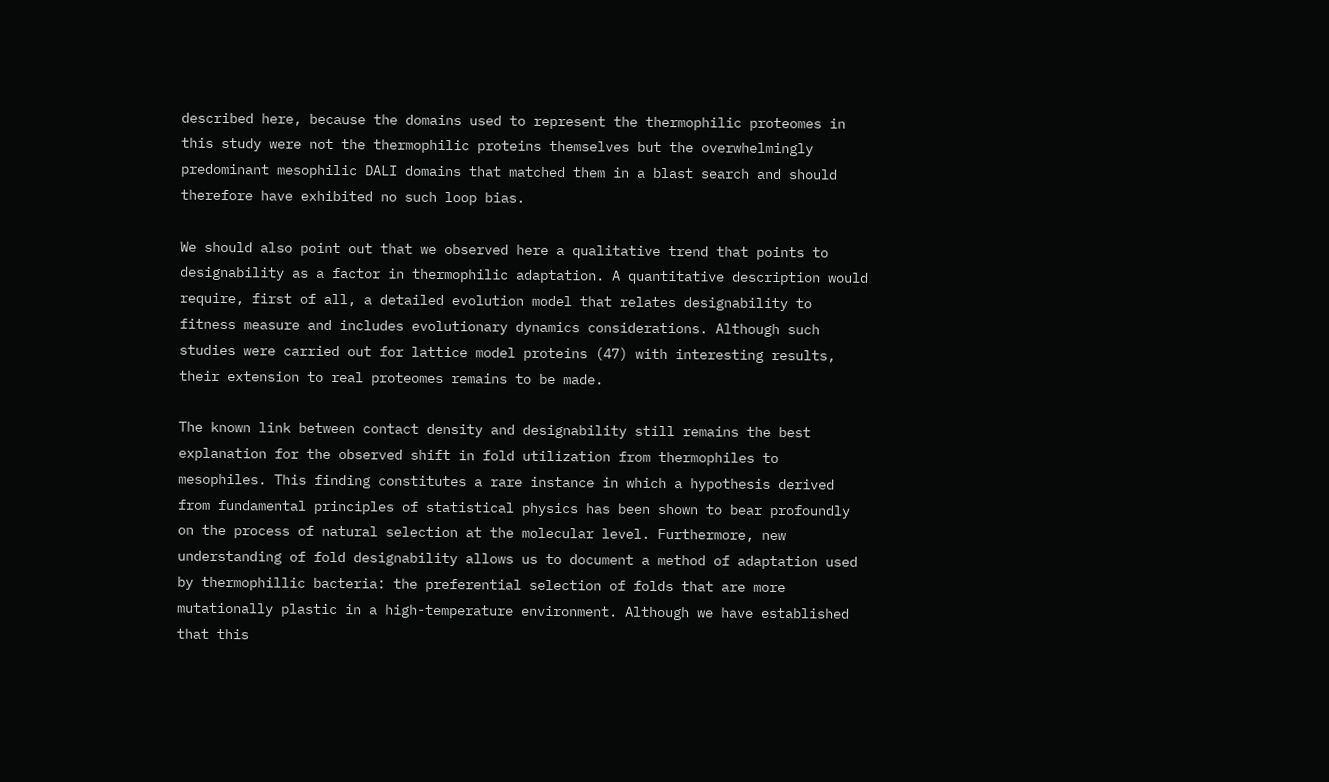described here, because the domains used to represent the thermophilic proteomes in this study were not the thermophilic proteins themselves but the overwhelmingly predominant mesophilic DALI domains that matched them in a blast search and should therefore have exhibited no such loop bias.

We should also point out that we observed here a qualitative trend that points to designability as a factor in thermophilic adaptation. A quantitative description would require, first of all, a detailed evolution model that relates designability to fitness measure and includes evolutionary dynamics considerations. Although such studies were carried out for lattice model proteins (47) with interesting results, their extension to real proteomes remains to be made.

The known link between contact density and designability still remains the best explanation for the observed shift in fold utilization from thermophiles to mesophiles. This finding constitutes a rare instance in which a hypothesis derived from fundamental principles of statistical physics has been shown to bear profoundly on the process of natural selection at the molecular level. Furthermore, new understanding of fold designability allows us to document a method of adaptation used by thermophillic bacteria: the preferential selection of folds that are more mutationally plastic in a high-temperature environment. Although we have established that this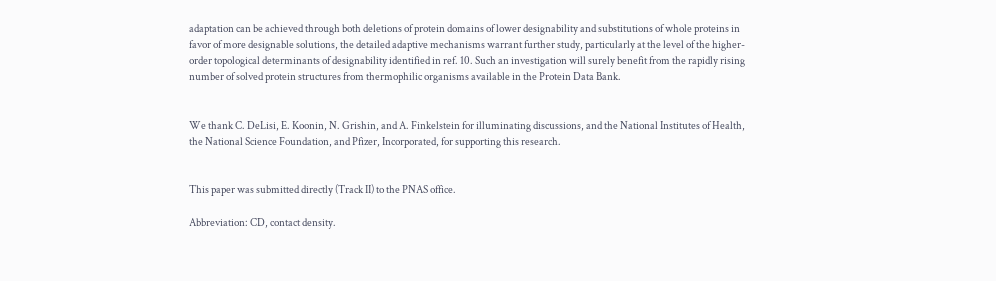adaptation can be achieved through both deletions of protein domains of lower designability and substitutions of whole proteins in favor of more designable solutions, the detailed adaptive mechanisms warrant further study, particularly at the level of the higher-order topological determinants of designability identified in ref. 10. Such an investigation will surely benefit from the rapidly rising number of solved protein structures from thermophilic organisms available in the Protein Data Bank.


We thank C. DeLisi, E. Koonin, N. Grishin, and A. Finkelstein for illuminating discussions, and the National Institutes of Health, the National Science Foundation, and Pfizer, Incorporated, for supporting this research.


This paper was submitted directly (Track II) to the PNAS office.

Abbreviation: CD, contact density.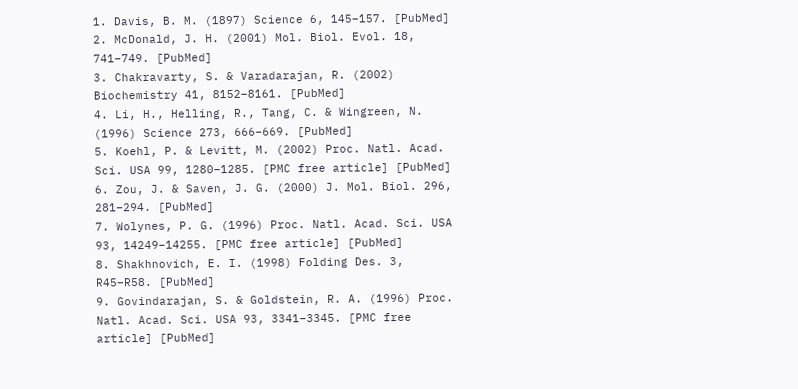1. Davis, B. M. (1897) Science 6, 145–157. [PubMed]
2. McDonald, J. H. (2001) Mol. Biol. Evol. 18, 741–749. [PubMed]
3. Chakravarty, S. & Varadarajan, R. (2002) Biochemistry 41, 8152–8161. [PubMed]
4. Li, H., Helling, R., Tang, C. & Wingreen, N. (1996) Science 273, 666–669. [PubMed]
5. Koehl, P. & Levitt, M. (2002) Proc. Natl. Acad. Sci. USA 99, 1280–1285. [PMC free article] [PubMed]
6. Zou, J. & Saven, J. G. (2000) J. Mol. Biol. 296, 281–294. [PubMed]
7. Wolynes, P. G. (1996) Proc. Natl. Acad. Sci. USA 93, 14249–14255. [PMC free article] [PubMed]
8. Shakhnovich, E. I. (1998) Folding Des. 3, R45–R58. [PubMed]
9. Govindarajan, S. & Goldstein, R. A. (1996) Proc. Natl. Acad. Sci. USA 93, 3341–3345. [PMC free article] [PubMed]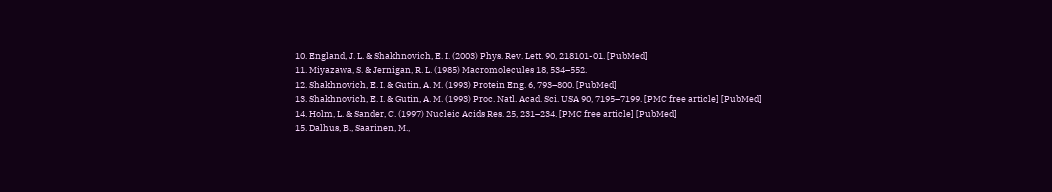10. England, J. L. & Shakhnovich, E. I. (2003) Phys. Rev. Lett. 90, 218101-01. [PubMed]
11. Miyazawa, S. & Jernigan, R. L. (1985) Macromolecules 18, 534–552.
12. Shakhnovich, E. I. & Gutin, A. M. (1993) Protein Eng. 6, 793–800. [PubMed]
13. Shakhnovich, E. I. & Gutin, A. M. (1993) Proc. Natl. Acad. Sci. USA 90, 7195–7199. [PMC free article] [PubMed]
14. Holm, L. & Sander, C. (1997) Nucleic Acids Res. 25, 231–234. [PMC free article] [PubMed]
15. Dalhus, B., Saarinen, M.,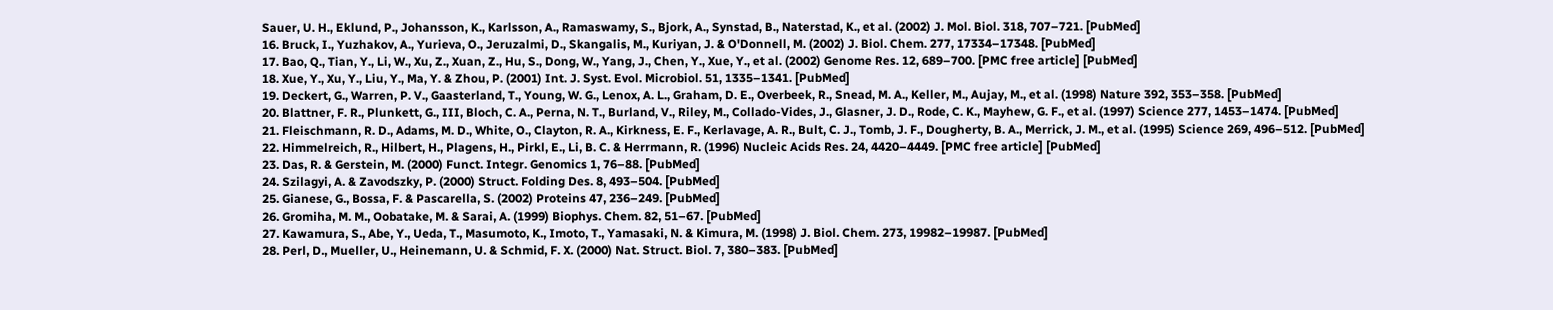Sauer, U. H., Eklund, P., Johansson, K., Karlsson, A., Ramaswamy, S., Bjork, A., Synstad, B., Naterstad, K., et al. (2002) J. Mol. Biol. 318, 707–721. [PubMed]
16. Bruck, I., Yuzhakov, A., Yurieva, O., Jeruzalmi, D., Skangalis, M., Kuriyan, J. & O'Donnell, M. (2002) J. Biol. Chem. 277, 17334–17348. [PubMed]
17. Bao, Q., Tian, Y., Li, W., Xu, Z., Xuan, Z., Hu, S., Dong, W., Yang, J., Chen, Y., Xue, Y., et al. (2002) Genome Res. 12, 689–700. [PMC free article] [PubMed]
18. Xue, Y., Xu, Y., Liu, Y., Ma, Y. & Zhou, P. (2001) Int. J. Syst. Evol. Microbiol. 51, 1335–1341. [PubMed]
19. Deckert, G., Warren, P. V., Gaasterland, T., Young, W. G., Lenox, A. L., Graham, D. E., Overbeek, R., Snead, M. A., Keller, M., Aujay, M., et al. (1998) Nature 392, 353–358. [PubMed]
20. Blattner, F. R., Plunkett, G., III, Bloch, C. A., Perna, N. T., Burland, V., Riley, M., Collado-Vides, J., Glasner, J. D., Rode, C. K., Mayhew, G. F., et al. (1997) Science 277, 1453–1474. [PubMed]
21. Fleischmann, R. D., Adams, M. D., White, O., Clayton, R. A., Kirkness, E. F., Kerlavage, A. R., Bult, C. J., Tomb, J. F., Dougherty, B. A., Merrick, J. M., et al. (1995) Science 269, 496–512. [PubMed]
22. Himmelreich, R., Hilbert, H., Plagens, H., Pirkl, E., Li, B. C. & Herrmann, R. (1996) Nucleic Acids Res. 24, 4420–4449. [PMC free article] [PubMed]
23. Das, R. & Gerstein, M. (2000) Funct. Integr. Genomics 1, 76–88. [PubMed]
24. Szilagyi, A. & Zavodszky, P. (2000) Struct. Folding Des. 8, 493–504. [PubMed]
25. Gianese, G., Bossa, F. & Pascarella, S. (2002) Proteins 47, 236–249. [PubMed]
26. Gromiha, M. M., Oobatake, M. & Sarai, A. (1999) Biophys. Chem. 82, 51–67. [PubMed]
27. Kawamura, S., Abe, Y., Ueda, T., Masumoto, K., Imoto, T., Yamasaki, N. & Kimura, M. (1998) J. Biol. Chem. 273, 19982–19987. [PubMed]
28. Perl, D., Mueller, U., Heinemann, U. & Schmid, F. X. (2000) Nat. Struct. Biol. 7, 380–383. [PubMed]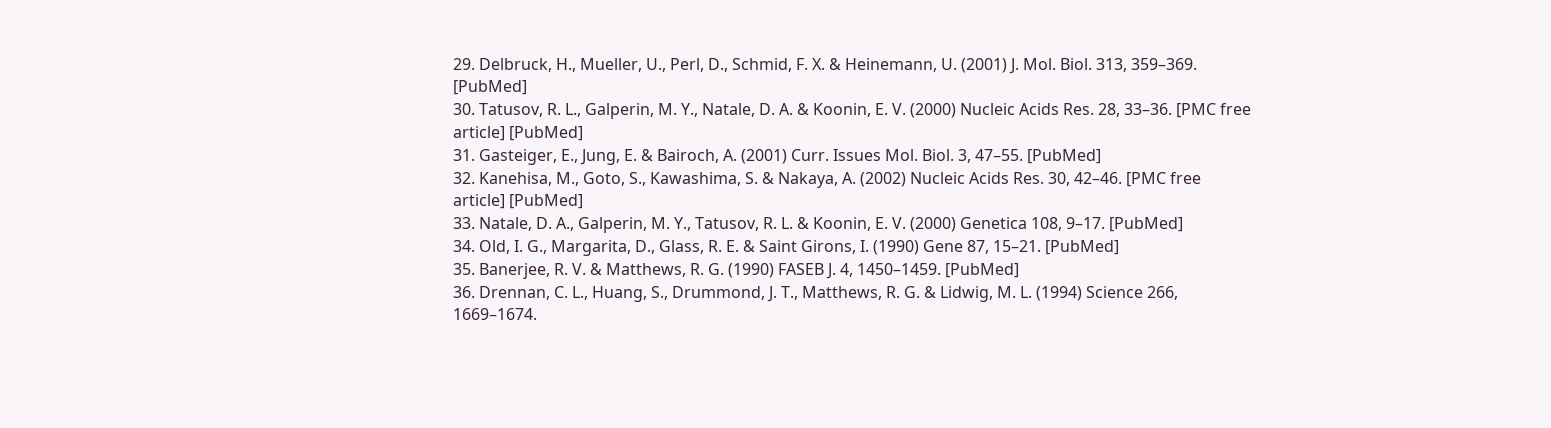29. Delbruck, H., Mueller, U., Perl, D., Schmid, F. X. & Heinemann, U. (2001) J. Mol. Biol. 313, 359–369. [PubMed]
30. Tatusov, R. L., Galperin, M. Y., Natale, D. A. & Koonin, E. V. (2000) Nucleic Acids Res. 28, 33–36. [PMC free article] [PubMed]
31. Gasteiger, E., Jung, E. & Bairoch, A. (2001) Curr. Issues Mol. Biol. 3, 47–55. [PubMed]
32. Kanehisa, M., Goto, S., Kawashima, S. & Nakaya, A. (2002) Nucleic Acids Res. 30, 42–46. [PMC free article] [PubMed]
33. Natale, D. A., Galperin, M. Y., Tatusov, R. L. & Koonin, E. V. (2000) Genetica 108, 9–17. [PubMed]
34. Old, I. G., Margarita, D., Glass, R. E. & Saint Girons, I. (1990) Gene 87, 15–21. [PubMed]
35. Banerjee, R. V. & Matthews, R. G. (1990) FASEB J. 4, 1450–1459. [PubMed]
36. Drennan, C. L., Huang, S., Drummond, J. T., Matthews, R. G. & Lidwig, M. L. (1994) Science 266, 1669–1674.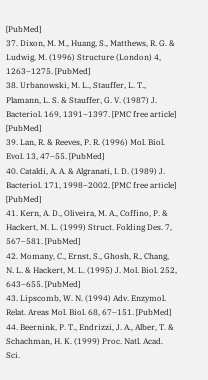[PubMed]
37. Dixon, M. M., Huang, S., Matthews, R. G. & Ludwig, M. (1996) Structure (London) 4, 1263–1275. [PubMed]
38. Urbanowski, M. L., Stauffer, L. T., Plamann, L. S. & Stauffer, G. V. (1987) J. Bacteriol. 169, 1391–1397. [PMC free article] [PubMed]
39. Lan, R. & Reeves, P. R. (1996) Mol. Biol. Evol. 13, 47–55. [PubMed]
40. Cataldi, A. A. & Algranati, I. D. (1989) J. Bacteriol. 171, 1998–2002. [PMC free article] [PubMed]
41. Kern, A. D., Oliveira, M. A., Coffino, P. & Hackert, M. L. (1999) Struct. Folding Des. 7, 567–581. [PubMed]
42. Momany, C., Ernst, S., Ghosh, R., Chang, N. L. & Hackert, M. L. (1995) J. Mol. Biol. 252, 643–655. [PubMed]
43. Lipscomb, W. N. (1994) Adv. Enzymol. Relat. Areas Mol. Biol. 68, 67–151. [PubMed]
44. Beernink, P. T., Endrizzi, J. A., Alber, T. & Schachman, H. K. (1999) Proc. Natl. Acad. Sci.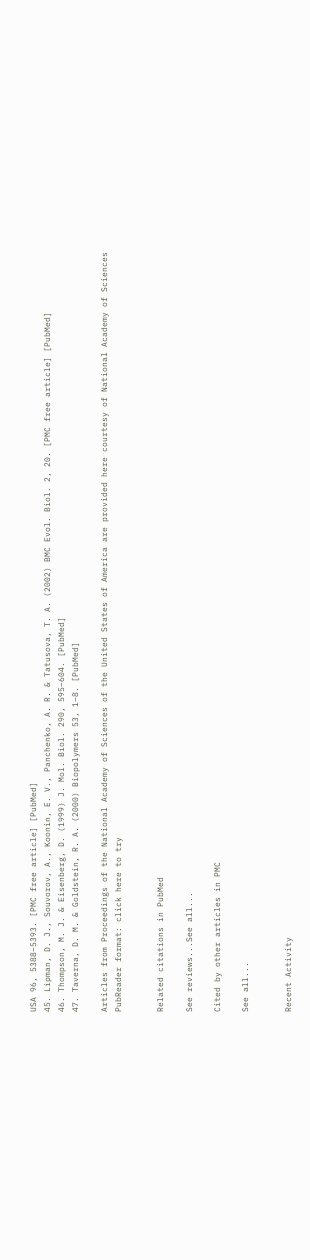USA 96, 5388–5393. [PMC free article] [PubMed]
45. Lipman, D. J., Souvorov, A., Koonin, E. V., Panchenko, A. R. & Tatusova, T. A. (2002) BMC Evol. Biol. 2, 20. [PMC free article] [PubMed]
46. Thompson, M. J. & Eisenberg, D. (1999) J. Mol. Biol. 290, 595–604. [PubMed]
47. Taverna, D. M. & Goldstein, R. A. (2000) Biopolymers 53, 1–8. [PubMed]

Articles from Proceedings of the National Academy of Sciences of the United States of America are provided here courtesy of National Academy of Sciences
PubReader format: click here to try


Related citations in PubMed

See reviews...See all...

Cited by other articles in PMC

See all...


Recent Activity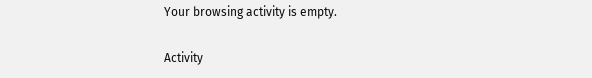Your browsing activity is empty.

Activity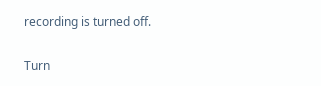recording is turned off.

Turn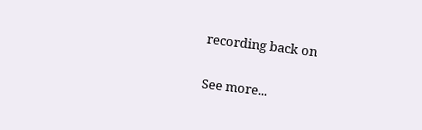recording back on

See more...